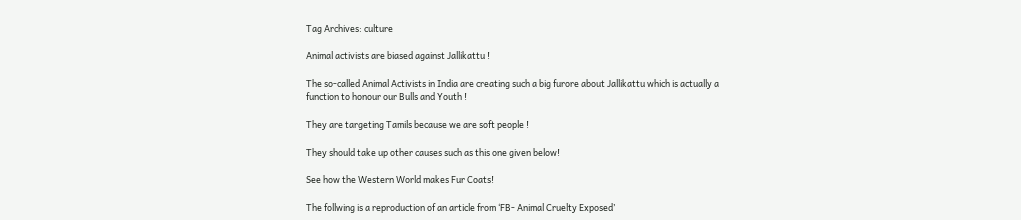Tag Archives: culture

Animal activists are biased against Jallikattu !

The so-called Animal Activists in India are creating such a big furore about Jallikattu which is actually a function to honour our Bulls and Youth !

They are targeting Tamils because we are soft people !

They should take up other causes such as this one given below!

See how the Western World makes Fur Coats!

The follwing is a reproduction of an article from ‘FB- Animal Cruelty Exposed’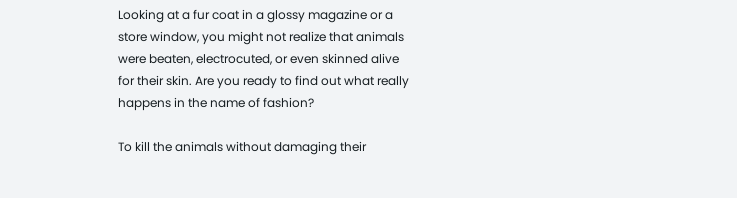Looking at a fur coat in a glossy magazine or a store window, you might not realize that animals were beaten, electrocuted, or even skinned alive for their skin. Are you ready to find out what really happens in the name of fashion?

To kill the animals without damaging their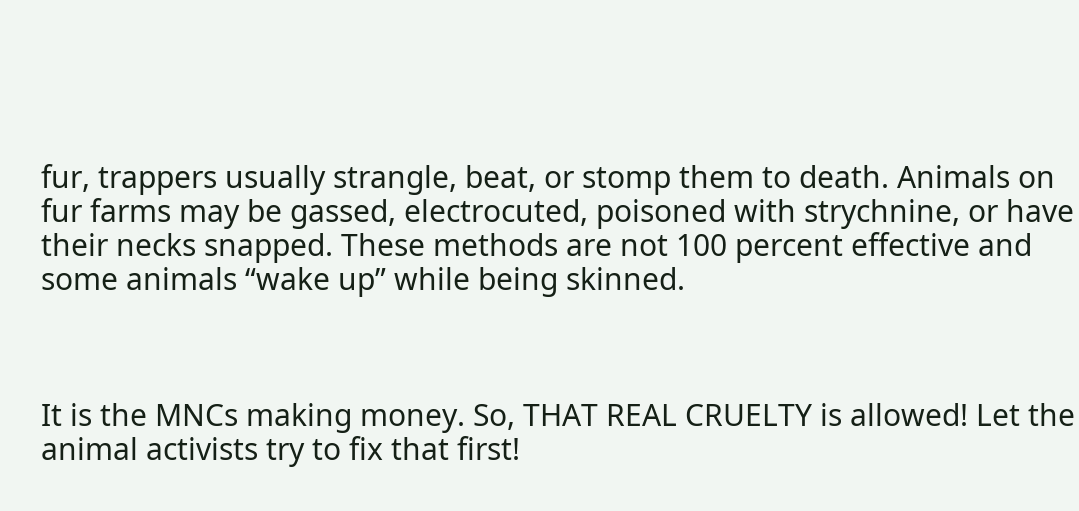fur, trappers usually strangle, beat, or stomp them to death. Animals on fur farms may be gassed, electrocuted, poisoned with strychnine, or have their necks snapped. These methods are not 100 percent effective and some animals “wake up” while being skinned.



It is the MNCs making money. So, THAT REAL CRUELTY is allowed! Let the animal activists try to fix that first!